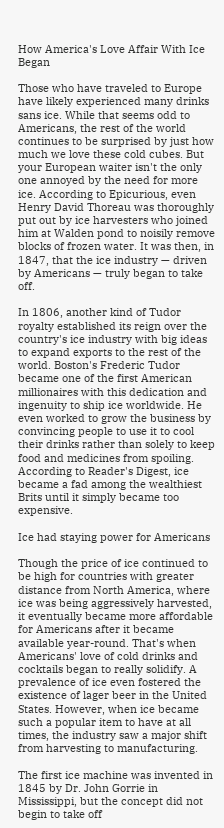How America's Love Affair With Ice Began

Those who have traveled to Europe have likely experienced many drinks sans ice. While that seems odd to Americans, the rest of the world continues to be surprised by just how much we love these cold cubes. But your European waiter isn't the only one annoyed by the need for more ice. According to Epicurious, even Henry David Thoreau was thoroughly put out by ice harvesters who joined him at Walden pond to noisily remove blocks of frozen water. It was then, in 1847, that the ice industry — driven by Americans — truly began to take off.

In 1806, another kind of Tudor royalty established its reign over the country's ice industry with big ideas to expand exports to the rest of the world. Boston's Frederic Tudor became one of the first American millionaires with this dedication and ingenuity to ship ice worldwide. He even worked to grow the business by convincing people to use it to cool their drinks rather than solely to keep food and medicines from spoiling. According to Reader's Digest, ice became a fad among the wealthiest Brits until it simply became too expensive.

Ice had staying power for Americans

Though the price of ice continued to be high for countries with greater distance from North America, where ice was being aggressively harvested, it eventually became more affordable for Americans after it became available year-round. That's when Americans' love of cold drinks and cocktails began to really solidify. A prevalence of ice even fostered the existence of lager beer in the United States. However, when ice became such a popular item to have at all times, the industry saw a major shift from harvesting to manufacturing.

The first ice machine was invented in 1845 by Dr. John Gorrie in Mississippi, but the concept did not begin to take off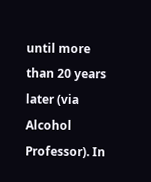until more than 20 years later (via Alcohol Professor). In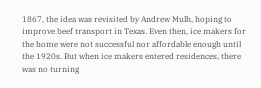1867, the idea was revisited by Andrew Mulh, hoping to improve beef transport in Texas. Even then, ice makers for the home were not successful nor affordable enough until the 1920s. But when ice makers entered residences, there was no turning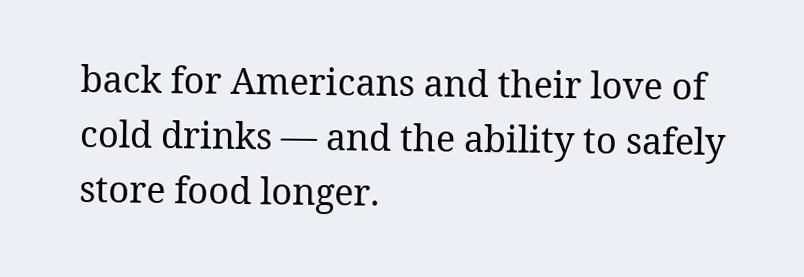back for Americans and their love of cold drinks — and the ability to safely store food longer.